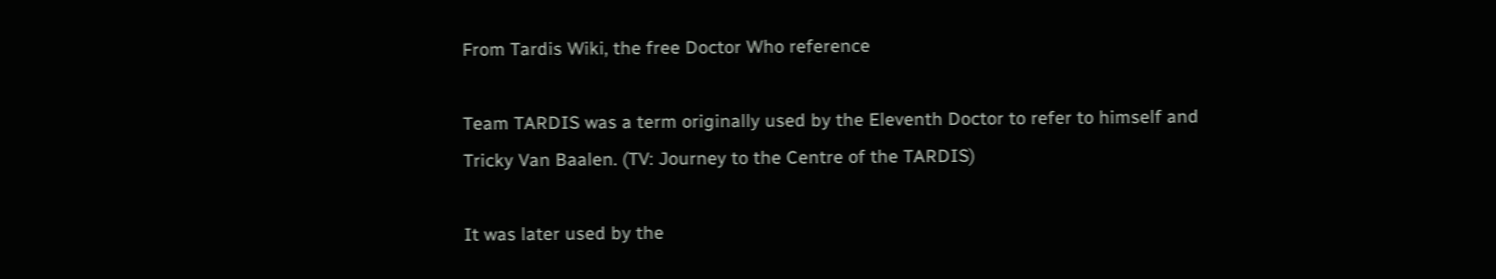From Tardis Wiki, the free Doctor Who reference

Team TARDIS was a term originally used by the Eleventh Doctor to refer to himself and Tricky Van Baalen. (TV: Journey to the Centre of the TARDIS)

It was later used by the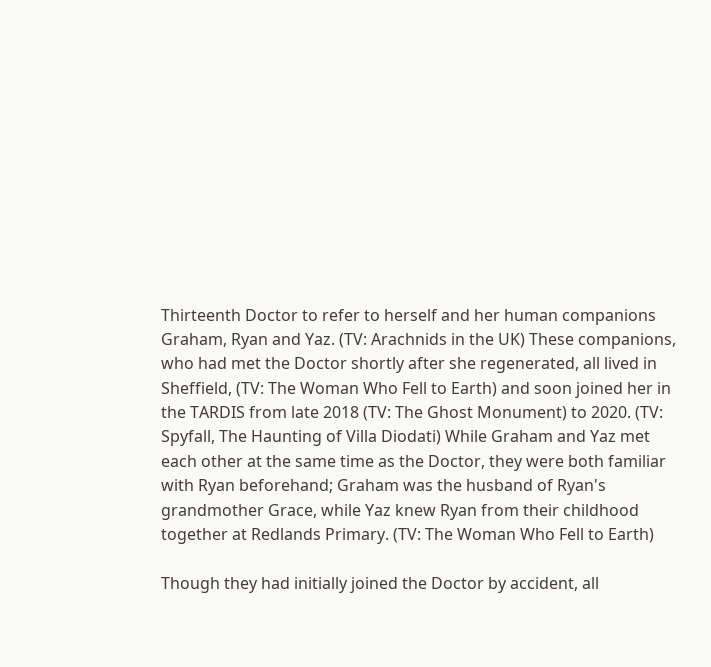Thirteenth Doctor to refer to herself and her human companions Graham, Ryan and Yaz. (TV: Arachnids in the UK) These companions, who had met the Doctor shortly after she regenerated, all lived in Sheffield, (TV: The Woman Who Fell to Earth) and soon joined her in the TARDIS from late 2018 (TV: The Ghost Monument) to 2020. (TV: Spyfall, The Haunting of Villa Diodati) While Graham and Yaz met each other at the same time as the Doctor, they were both familiar with Ryan beforehand; Graham was the husband of Ryan's grandmother Grace, while Yaz knew Ryan from their childhood together at Redlands Primary. (TV: The Woman Who Fell to Earth)

Though they had initially joined the Doctor by accident, all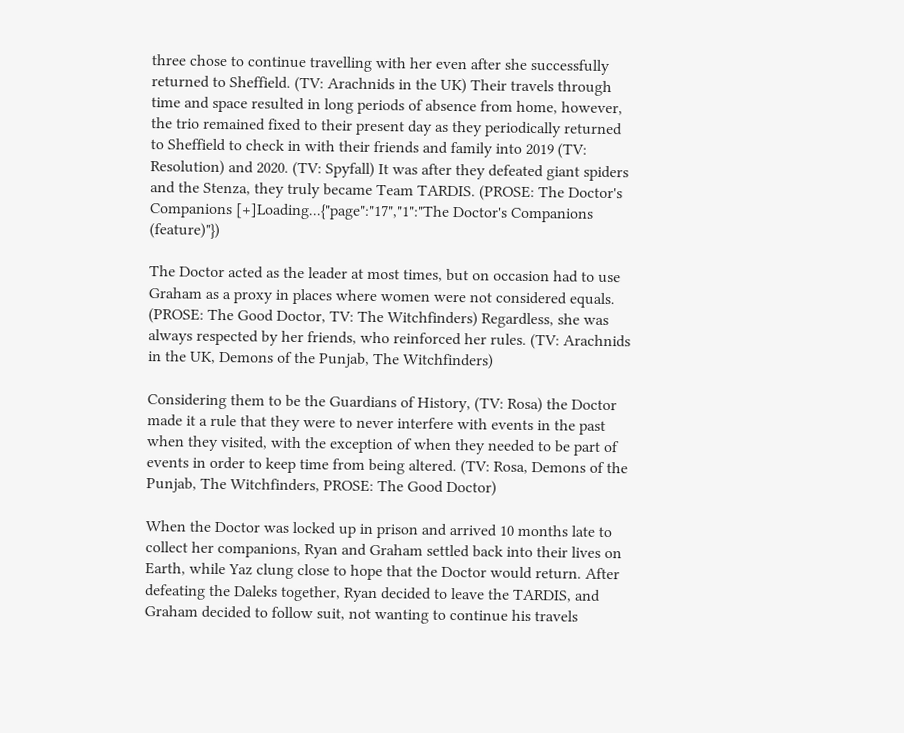three chose to continue travelling with her even after she successfully returned to Sheffield. (TV: Arachnids in the UK) Their travels through time and space resulted in long periods of absence from home, however, the trio remained fixed to their present day as they periodically returned to Sheffield to check in with their friends and family into 2019 (TV: Resolution) and 2020. (TV: Spyfall) It was after they defeated giant spiders and the Stenza, they truly became Team TARDIS. (PROSE: The Doctor's Companions [+]Loading...{"page":"17","1":"The Doctor's Companions (feature)"})

The Doctor acted as the leader at most times, but on occasion had to use Graham as a proxy in places where women were not considered equals. (PROSE: The Good Doctor, TV: The Witchfinders) Regardless, she was always respected by her friends, who reinforced her rules. (TV: Arachnids in the UK, Demons of the Punjab, The Witchfinders)

Considering them to be the Guardians of History, (TV: Rosa) the Doctor made it a rule that they were to never interfere with events in the past when they visited, with the exception of when they needed to be part of events in order to keep time from being altered. (TV: Rosa, Demons of the Punjab, The Witchfinders, PROSE: The Good Doctor)

When the Doctor was locked up in prison and arrived 10 months late to collect her companions, Ryan and Graham settled back into their lives on Earth, while Yaz clung close to hope that the Doctor would return. After defeating the Daleks together, Ryan decided to leave the TARDIS, and Graham decided to follow suit, not wanting to continue his travels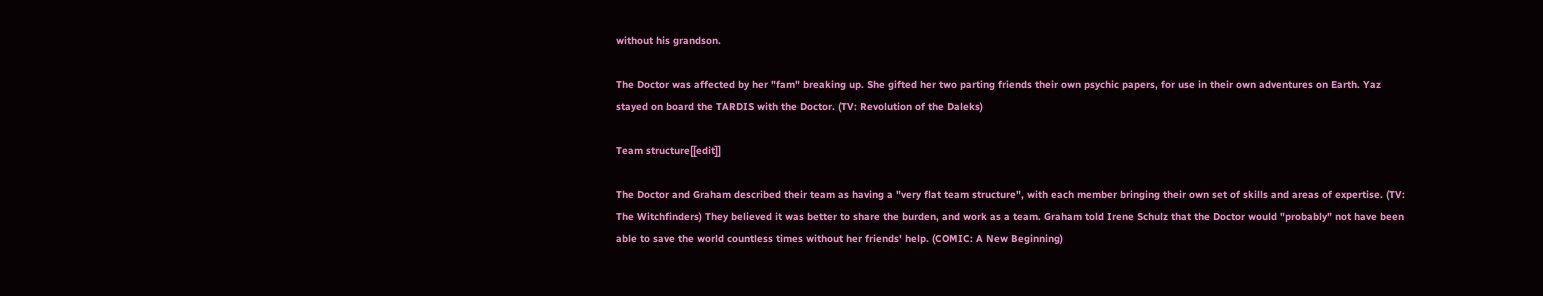without his grandson.

The Doctor was affected by her "fam" breaking up. She gifted her two parting friends their own psychic papers, for use in their own adventures on Earth. Yaz stayed on board the TARDIS with the Doctor. (TV: Revolution of the Daleks)

Team structure[[edit]]

The Doctor and Graham described their team as having a "very flat team structure", with each member bringing their own set of skills and areas of expertise. (TV: The Witchfinders) They believed it was better to share the burden, and work as a team. Graham told Irene Schulz that the Doctor would "probably" not have been able to save the world countless times without her friends' help. (COMIC: A New Beginning)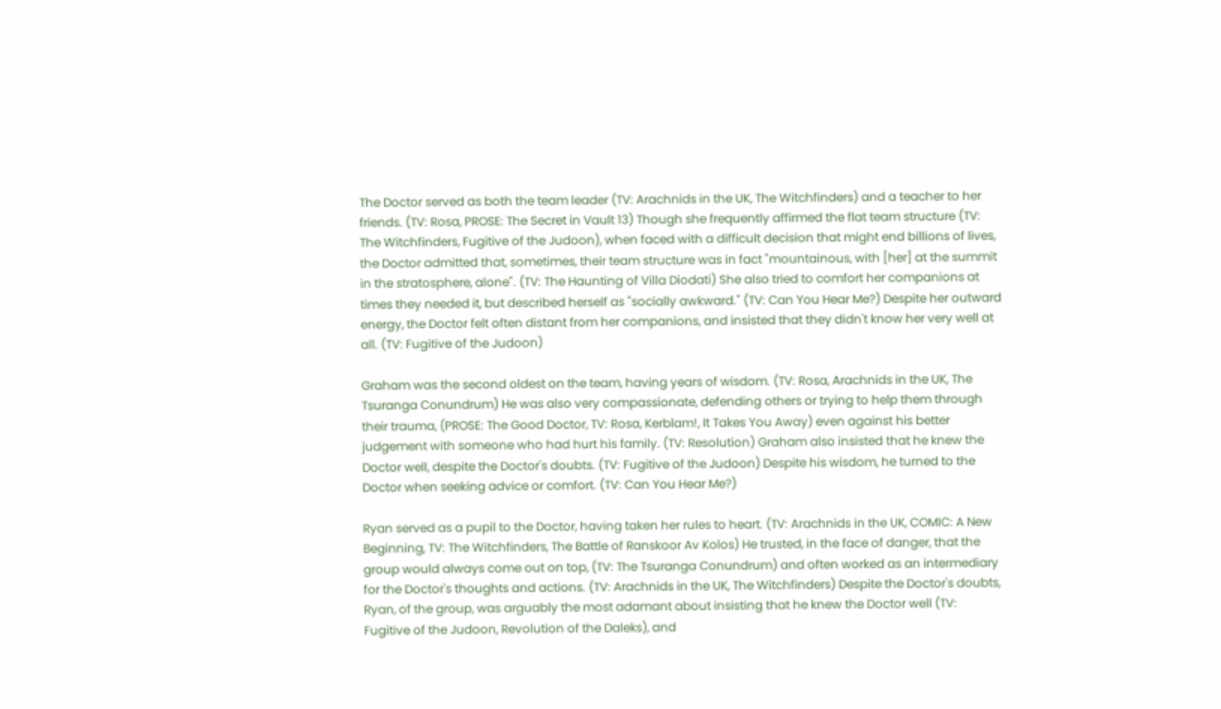The Doctor served as both the team leader (TV: Arachnids in the UK, The Witchfinders) and a teacher to her friends. (TV: Rosa, PROSE: The Secret in Vault 13) Though she frequently affirmed the flat team structure (TV: The Witchfinders, Fugitive of the Judoon), when faced with a difficult decision that might end billions of lives, the Doctor admitted that, sometimes, their team structure was in fact "mountainous, with [her] at the summit in the stratosphere, alone". (TV: The Haunting of Villa Diodati) She also tried to comfort her companions at times they needed it, but described herself as "socially awkward." (TV: Can You Hear Me?) Despite her outward energy, the Doctor felt often distant from her companions, and insisted that they didn't know her very well at all. (TV: Fugitive of the Judoon)

Graham was the second oldest on the team, having years of wisdom. (TV: Rosa, Arachnids in the UK, The Tsuranga Conundrum) He was also very compassionate, defending others or trying to help them through their trauma, (PROSE: The Good Doctor, TV: Rosa, Kerblam!, It Takes You Away) even against his better judgement with someone who had hurt his family. (TV: Resolution) Graham also insisted that he knew the Doctor well, despite the Doctor's doubts. (TV: Fugitive of the Judoon) Despite his wisdom, he turned to the Doctor when seeking advice or comfort. (TV: Can You Hear Me?)

Ryan served as a pupil to the Doctor, having taken her rules to heart. (TV: Arachnids in the UK, COMIC: A New Beginning, TV: The Witchfinders, The Battle of Ranskoor Av Kolos) He trusted, in the face of danger, that the group would always come out on top, (TV: The Tsuranga Conundrum) and often worked as an intermediary for the Doctor's thoughts and actions. (TV: Arachnids in the UK, The Witchfinders) Despite the Doctor's doubts, Ryan, of the group, was arguably the most adamant about insisting that he knew the Doctor well (TV: Fugitive of the Judoon, Revolution of the Daleks), and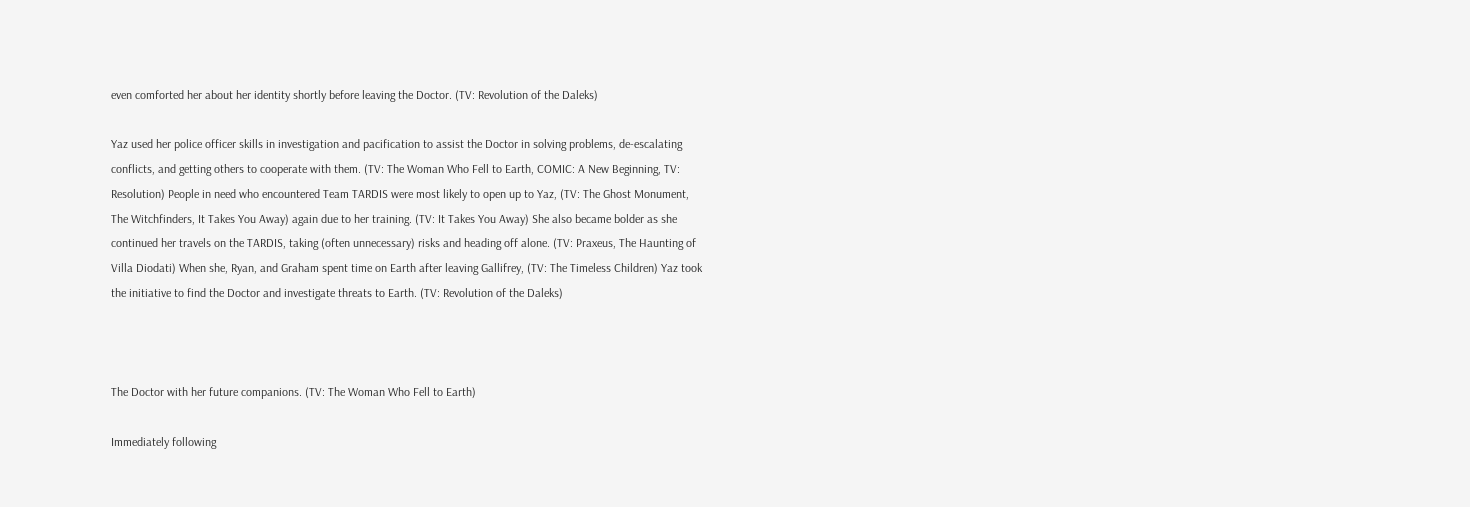even comforted her about her identity shortly before leaving the Doctor. (TV: Revolution of the Daleks)

Yaz used her police officer skills in investigation and pacification to assist the Doctor in solving problems, de-escalating conflicts, and getting others to cooperate with them. (TV: The Woman Who Fell to Earth, COMIC: A New Beginning, TV: Resolution) People in need who encountered Team TARDIS were most likely to open up to Yaz, (TV: The Ghost Monument, The Witchfinders, It Takes You Away) again due to her training. (TV: It Takes You Away) She also became bolder as she continued her travels on the TARDIS, taking (often unnecessary) risks and heading off alone. (TV: Praxeus, The Haunting of Villa Diodati) When she, Ryan, and Graham spent time on Earth after leaving Gallifrey, (TV: The Timeless Children) Yaz took the initiative to find the Doctor and investigate threats to Earth. (TV: Revolution of the Daleks)



The Doctor with her future companions. (TV: The Woman Who Fell to Earth)

Immediately following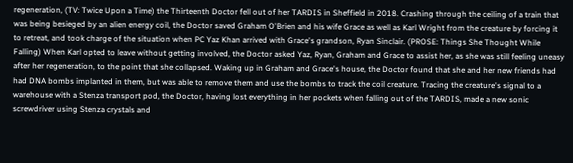regeneration, (TV: Twice Upon a Time) the Thirteenth Doctor fell out of her TARDIS in Sheffield in 2018. Crashing through the ceiling of a train that was being besieged by an alien energy coil, the Doctor saved Graham O'Brien and his wife Grace as well as Karl Wright from the creature by forcing it to retreat, and took charge of the situation when PC Yaz Khan arrived with Grace's grandson, Ryan Sinclair. (PROSE: Things She Thought While Falling) When Karl opted to leave without getting involved, the Doctor asked Yaz, Ryan, Graham and Grace to assist her, as she was still feeling uneasy after her regeneration, to the point that she collapsed. Waking up in Graham and Grace's house, the Doctor found that she and her new friends had had DNA bombs implanted in them, but was able to remove them and use the bombs to track the coil creature. Tracing the creature's signal to a warehouse with a Stenza transport pod, the Doctor, having lost everything in her pockets when falling out of the TARDIS, made a new sonic screwdriver using Stenza crystals and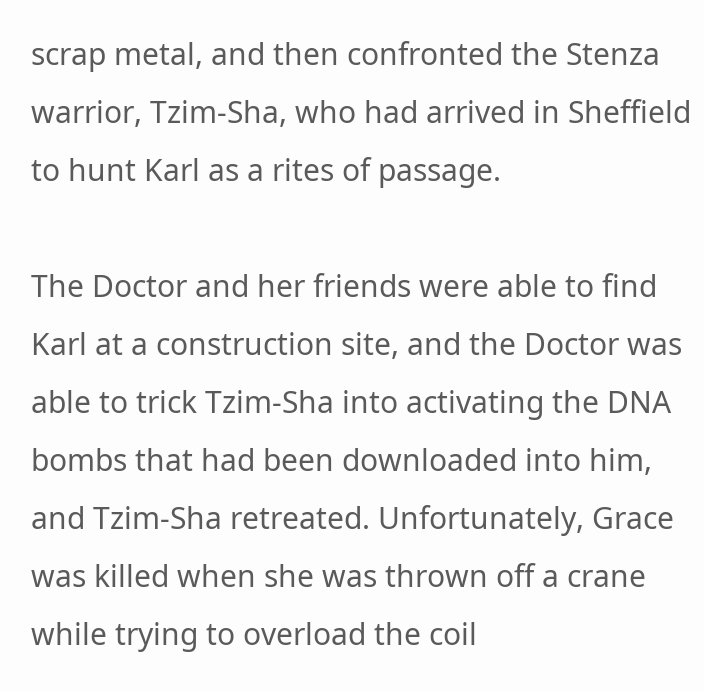scrap metal, and then confronted the Stenza warrior, Tzim-Sha, who had arrived in Sheffield to hunt Karl as a rites of passage.

The Doctor and her friends were able to find Karl at a construction site, and the Doctor was able to trick Tzim-Sha into activating the DNA bombs that had been downloaded into him, and Tzim-Sha retreated. Unfortunately, Grace was killed when she was thrown off a crane while trying to overload the coil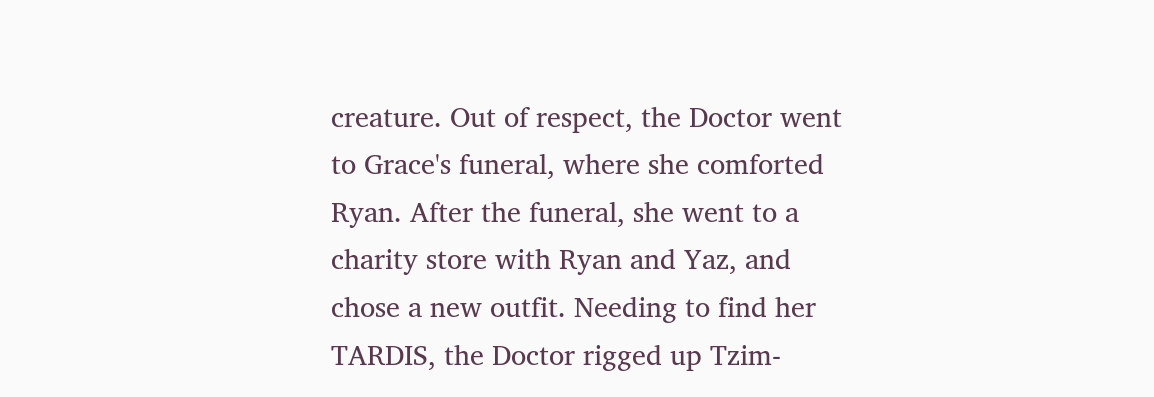creature. Out of respect, the Doctor went to Grace's funeral, where she comforted Ryan. After the funeral, she went to a charity store with Ryan and Yaz, and chose a new outfit. Needing to find her TARDIS, the Doctor rigged up Tzim-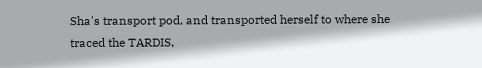Sha's transport pod, and transported herself to where she traced the TARDIS,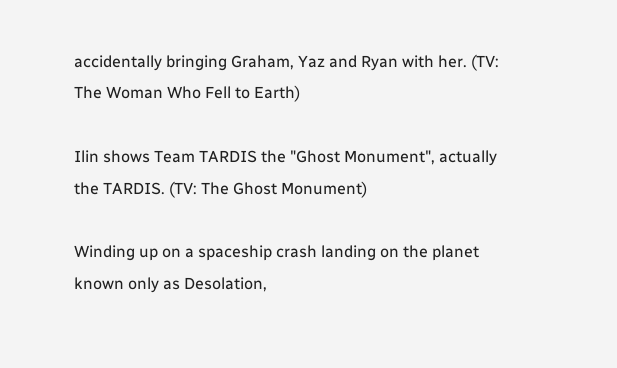accidentally bringing Graham, Yaz and Ryan with her. (TV: The Woman Who Fell to Earth)

Ilin shows Team TARDIS the "Ghost Monument", actually the TARDIS. (TV: The Ghost Monument)

Winding up on a spaceship crash landing on the planet known only as Desolation,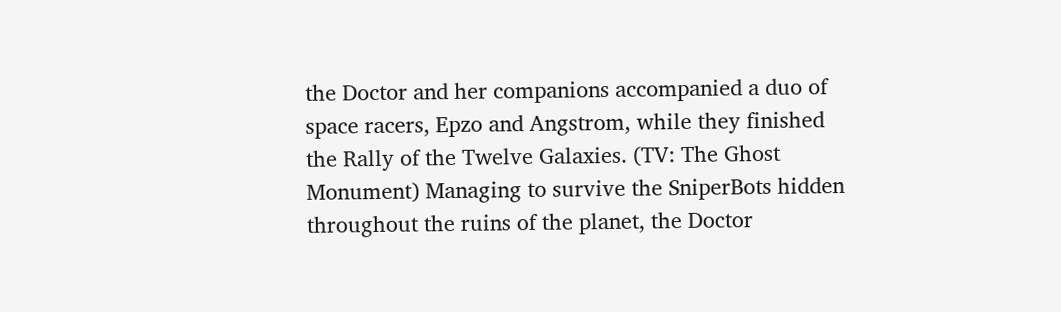the Doctor and her companions accompanied a duo of space racers, Epzo and Angstrom, while they finished the Rally of the Twelve Galaxies. (TV: The Ghost Monument) Managing to survive the SniperBots hidden throughout the ruins of the planet, the Doctor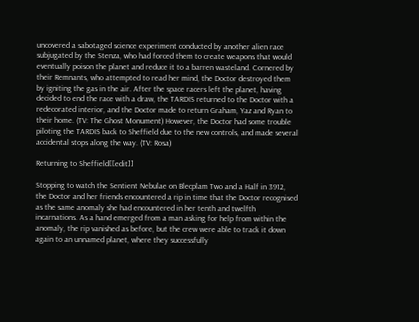uncovered a sabotaged science experiment conducted by another alien race subjugated by the Stenza, who had forced them to create weapons that would eventually poison the planet and reduce it to a barren wasteland. Cornered by their Remnants, who attempted to read her mind, the Doctor destroyed them by igniting the gas in the air. After the space racers left the planet, having decided to end the race with a draw, the TARDIS returned to the Doctor with a redecorated interior, and the Doctor made to return Graham, Yaz and Ryan to their home. (TV: The Ghost Monument) However, the Doctor had some trouble piloting the TARDIS back to Sheffield due to the new controls, and made several accidental stops along the way. (TV: Rosa)

Returning to Sheffield[[edit]]

Stopping to watch the Sentient Nebulae on Blecplam Two and a Half in 3912, the Doctor and her friends encountered a rip in time that the Doctor recognised as the same anomaly she had encountered in her tenth and twelfth incarnations. As a hand emerged from a man asking for help from within the anomaly, the rip vanished as before, but the crew were able to track it down again to an unnamed planet, where they successfully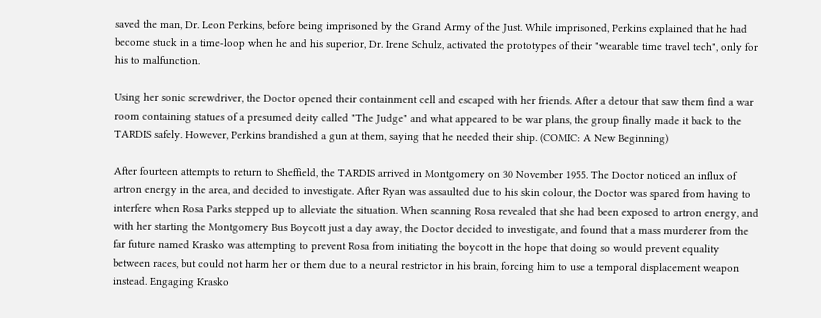saved the man, Dr. Leon Perkins, before being imprisoned by the Grand Army of the Just. While imprisoned, Perkins explained that he had become stuck in a time-loop when he and his superior, Dr. Irene Schulz, activated the prototypes of their "wearable time travel tech", only for his to malfunction.

Using her sonic screwdriver, the Doctor opened their containment cell and escaped with her friends. After a detour that saw them find a war room containing statues of a presumed deity called "The Judge" and what appeared to be war plans, the group finally made it back to the TARDIS safely. However, Perkins brandished a gun at them, saying that he needed their ship. (COMIC: A New Beginning)

After fourteen attempts to return to Sheffield, the TARDIS arrived in Montgomery on 30 November 1955. The Doctor noticed an influx of artron energy in the area, and decided to investigate. After Ryan was assaulted due to his skin colour, the Doctor was spared from having to interfere when Rosa Parks stepped up to alleviate the situation. When scanning Rosa revealed that she had been exposed to artron energy, and with her starting the Montgomery Bus Boycott just a day away, the Doctor decided to investigate, and found that a mass murderer from the far future named Krasko was attempting to prevent Rosa from initiating the boycott in the hope that doing so would prevent equality between races, but could not harm her or them due to a neural restrictor in his brain, forcing him to use a temporal displacement weapon instead. Engaging Krasko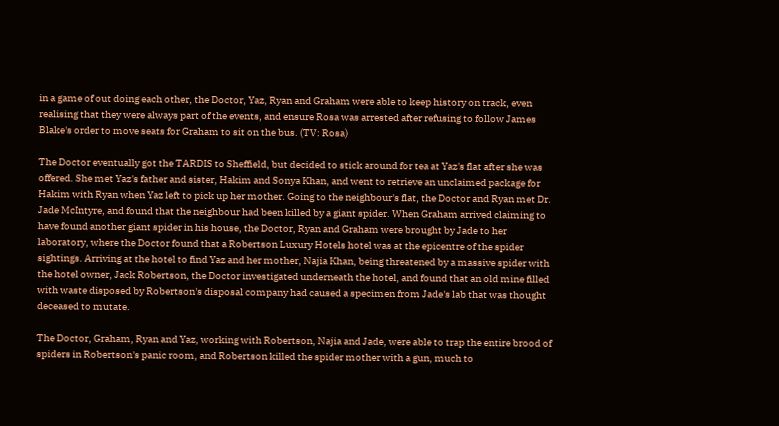in a game of out doing each other, the Doctor, Yaz, Ryan and Graham were able to keep history on track, even realising that they were always part of the events, and ensure Rosa was arrested after refusing to follow James Blake's order to move seats for Graham to sit on the bus. (TV: Rosa)

The Doctor eventually got the TARDIS to Sheffield, but decided to stick around for tea at Yaz's flat after she was offered. She met Yaz's father and sister, Hakim and Sonya Khan, and went to retrieve an unclaimed package for Hakim with Ryan when Yaz left to pick up her mother. Going to the neighbour's flat, the Doctor and Ryan met Dr. Jade McIntyre, and found that the neighbour had been killed by a giant spider. When Graham arrived claiming to have found another giant spider in his house, the Doctor, Ryan and Graham were brought by Jade to her laboratory, where the Doctor found that a Robertson Luxury Hotels hotel was at the epicentre of the spider sightings. Arriving at the hotel to find Yaz and her mother, Najia Khan, being threatened by a massive spider with the hotel owner, Jack Robertson, the Doctor investigated underneath the hotel, and found that an old mine filled with waste disposed by Robertson's disposal company had caused a specimen from Jade's lab that was thought deceased to mutate.

The Doctor, Graham, Ryan and Yaz, working with Robertson, Najia and Jade, were able to trap the entire brood of spiders in Robertson's panic room, and Robertson killed the spider mother with a gun, much to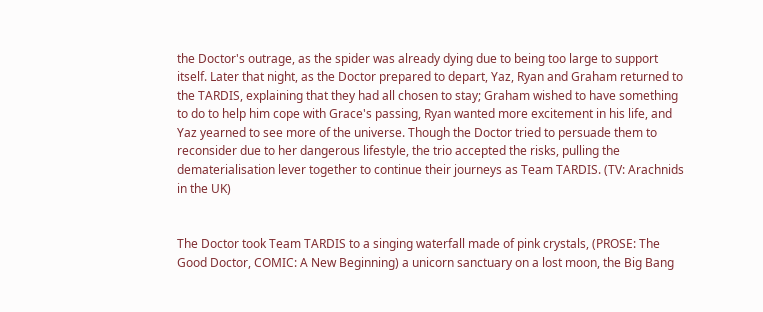the Doctor's outrage, as the spider was already dying due to being too large to support itself. Later that night, as the Doctor prepared to depart, Yaz, Ryan and Graham returned to the TARDIS, explaining that they had all chosen to stay; Graham wished to have something to do to help him cope with Grace's passing, Ryan wanted more excitement in his life, and Yaz yearned to see more of the universe. Though the Doctor tried to persuade them to reconsider due to her dangerous lifestyle, the trio accepted the risks, pulling the dematerialisation lever together to continue their journeys as Team TARDIS. (TV: Arachnids in the UK)


The Doctor took Team TARDIS to a singing waterfall made of pink crystals, (PROSE: The Good Doctor, COMIC: A New Beginning) a unicorn sanctuary on a lost moon, the Big Bang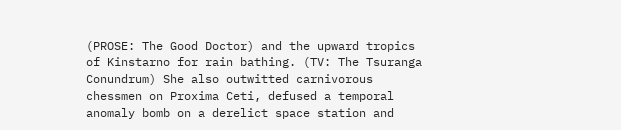(PROSE: The Good Doctor) and the upward tropics of Kinstarno for rain bathing. (TV: The Tsuranga Conundrum) She also outwitted carnivorous chessmen on Proxima Ceti, defused a temporal anomaly bomb on a derelict space station and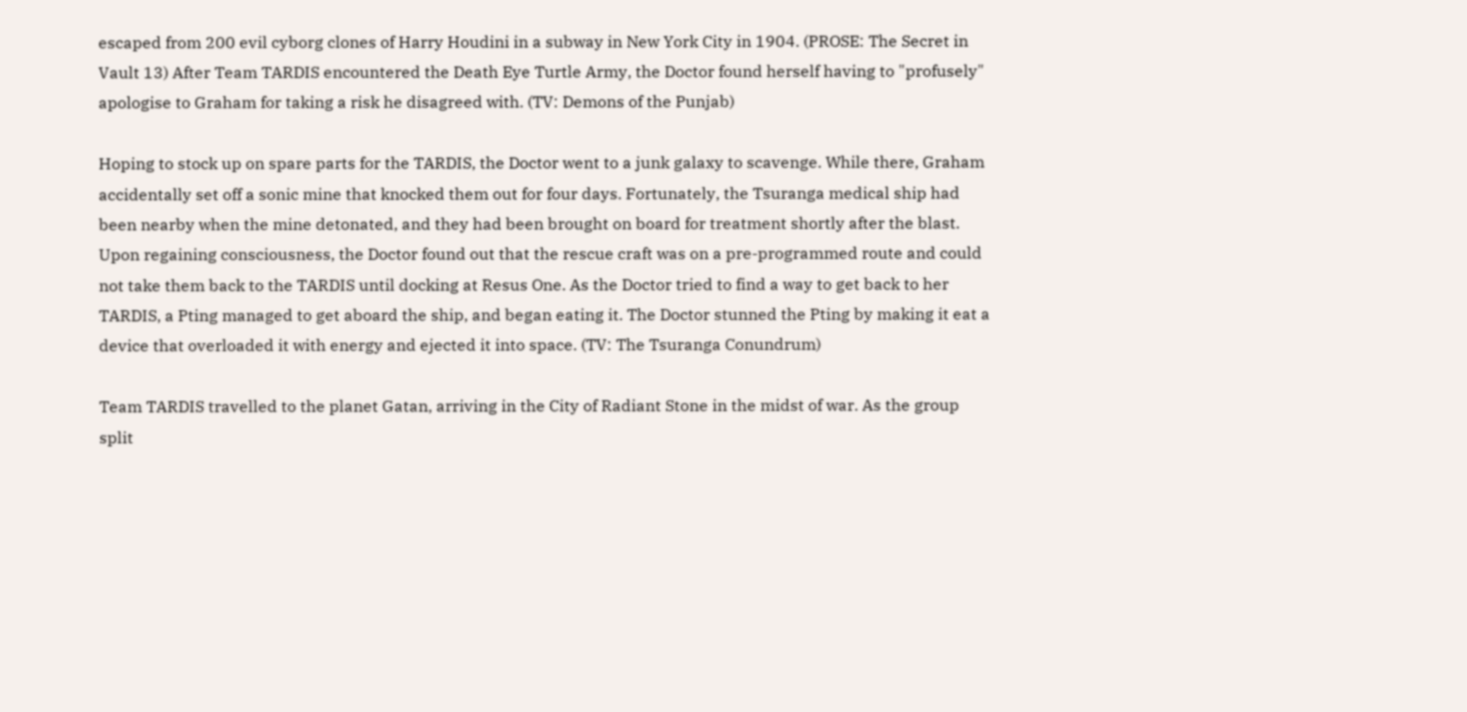escaped from 200 evil cyborg clones of Harry Houdini in a subway in New York City in 1904. (PROSE: The Secret in Vault 13) After Team TARDIS encountered the Death Eye Turtle Army, the Doctor found herself having to "profusely" apologise to Graham for taking a risk he disagreed with. (TV: Demons of the Punjab)

Hoping to stock up on spare parts for the TARDIS, the Doctor went to a junk galaxy to scavenge. While there, Graham accidentally set off a sonic mine that knocked them out for four days. Fortunately, the Tsuranga medical ship had been nearby when the mine detonated, and they had been brought on board for treatment shortly after the blast. Upon regaining consciousness, the Doctor found out that the rescue craft was on a pre-programmed route and could not take them back to the TARDIS until docking at Resus One. As the Doctor tried to find a way to get back to her TARDIS, a Pting managed to get aboard the ship, and began eating it. The Doctor stunned the Pting by making it eat a device that overloaded it with energy and ejected it into space. (TV: The Tsuranga Conundrum)

Team TARDIS travelled to the planet Gatan, arriving in the City of Radiant Stone in the midst of war. As the group split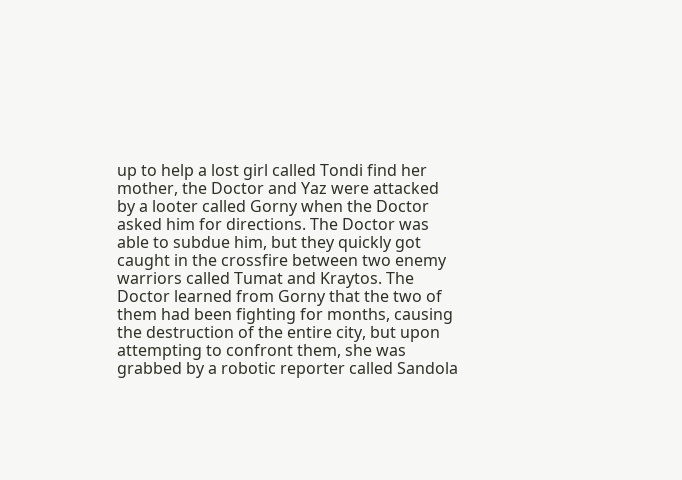up to help a lost girl called Tondi find her mother, the Doctor and Yaz were attacked by a looter called Gorny when the Doctor asked him for directions. The Doctor was able to subdue him, but they quickly got caught in the crossfire between two enemy warriors called Tumat and Kraytos. The Doctor learned from Gorny that the two of them had been fighting for months, causing the destruction of the entire city, but upon attempting to confront them, she was grabbed by a robotic reporter called Sandola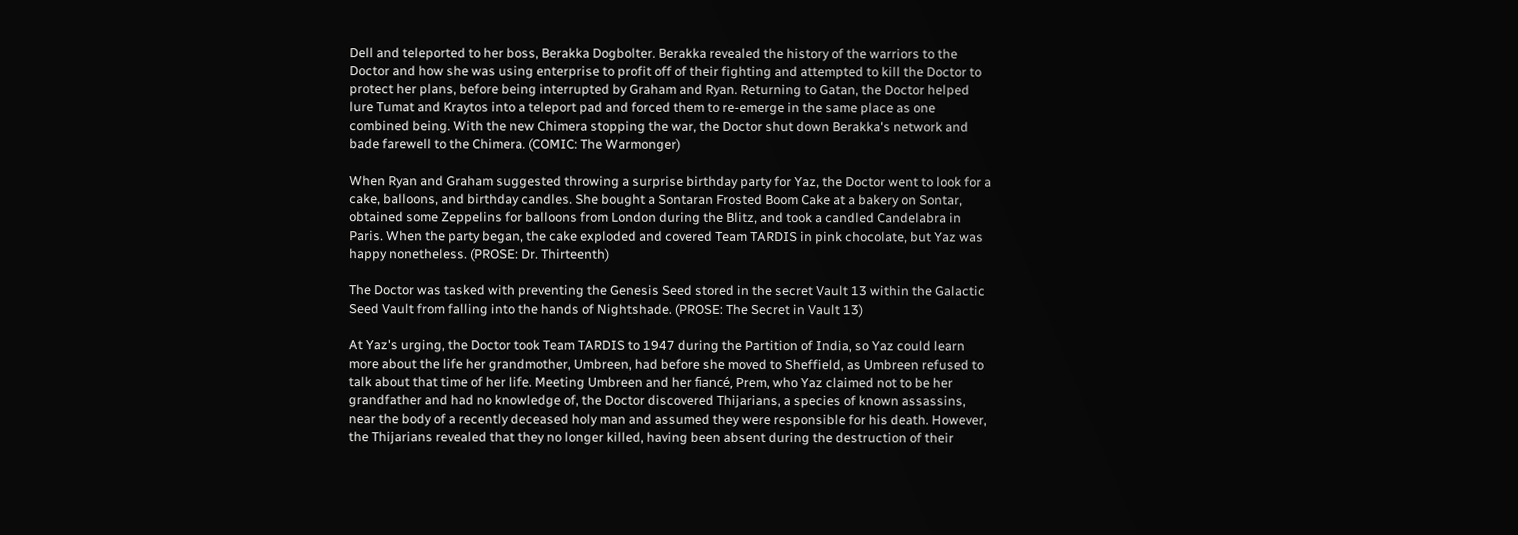Dell and teleported to her boss, Berakka Dogbolter. Berakka revealed the history of the warriors to the Doctor and how she was using enterprise to profit off of their fighting and attempted to kill the Doctor to protect her plans, before being interrupted by Graham and Ryan. Returning to Gatan, the Doctor helped lure Tumat and Kraytos into a teleport pad and forced them to re-emerge in the same place as one combined being. With the new Chimera stopping the war, the Doctor shut down Berakka's network and bade farewell to the Chimera. (COMIC: The Warmonger)

When Ryan and Graham suggested throwing a surprise birthday party for Yaz, the Doctor went to look for a cake, balloons, and birthday candles. She bought a Sontaran Frosted Boom Cake at a bakery on Sontar, obtained some Zeppelins for balloons from London during the Blitz, and took a candled Candelabra in Paris. When the party began, the cake exploded and covered Team TARDIS in pink chocolate, but Yaz was happy nonetheless. (PROSE: Dr. Thirteenth)

The Doctor was tasked with preventing the Genesis Seed stored in the secret Vault 13 within the Galactic Seed Vault from falling into the hands of Nightshade. (PROSE: The Secret in Vault 13)

At Yaz's urging, the Doctor took Team TARDIS to 1947 during the Partition of India, so Yaz could learn more about the life her grandmother, Umbreen, had before she moved to Sheffield, as Umbreen refused to talk about that time of her life. Meeting Umbreen and her fiancé, Prem, who Yaz claimed not to be her grandfather and had no knowledge of, the Doctor discovered Thijarians, a species of known assassins, near the body of a recently deceased holy man and assumed they were responsible for his death. However, the Thijarians revealed that they no longer killed, having been absent during the destruction of their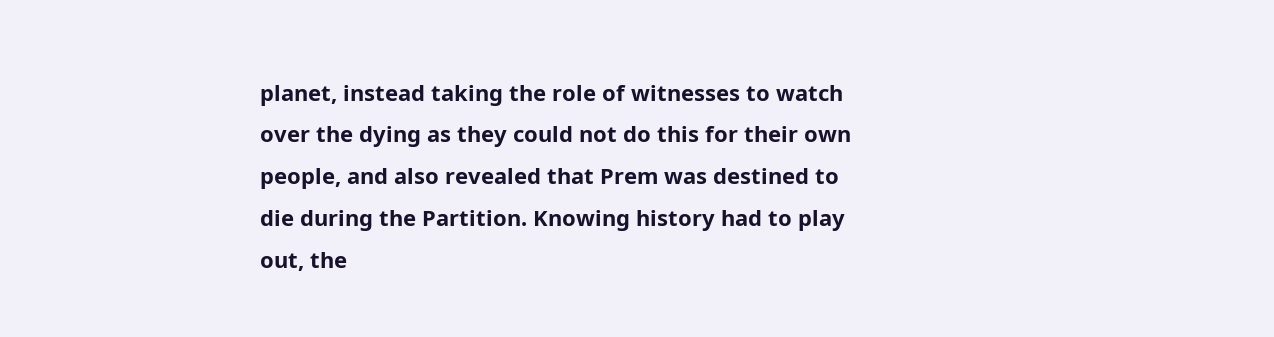planet, instead taking the role of witnesses to watch over the dying as they could not do this for their own people, and also revealed that Prem was destined to die during the Partition. Knowing history had to play out, the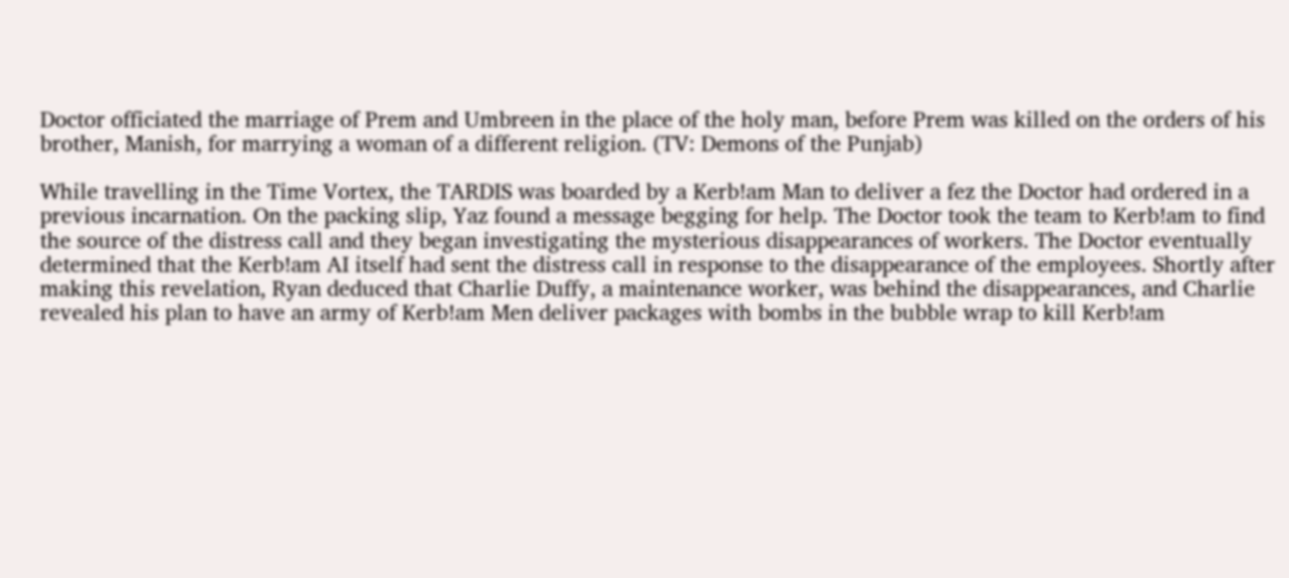Doctor officiated the marriage of Prem and Umbreen in the place of the holy man, before Prem was killed on the orders of his brother, Manish, for marrying a woman of a different religion. (TV: Demons of the Punjab)

While travelling in the Time Vortex, the TARDIS was boarded by a Kerb!am Man to deliver a fez the Doctor had ordered in a previous incarnation. On the packing slip, Yaz found a message begging for help. The Doctor took the team to Kerb!am to find the source of the distress call and they began investigating the mysterious disappearances of workers. The Doctor eventually determined that the Kerb!am AI itself had sent the distress call in response to the disappearance of the employees. Shortly after making this revelation, Ryan deduced that Charlie Duffy, a maintenance worker, was behind the disappearances, and Charlie revealed his plan to have an army of Kerb!am Men deliver packages with bombs in the bubble wrap to kill Kerb!am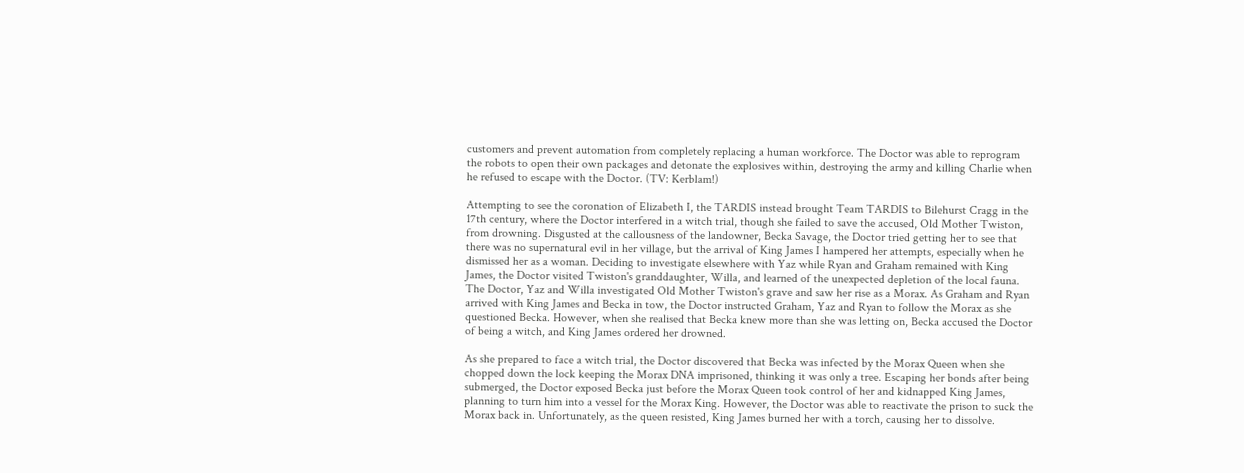customers and prevent automation from completely replacing a human workforce. The Doctor was able to reprogram the robots to open their own packages and detonate the explosives within, destroying the army and killing Charlie when he refused to escape with the Doctor. (TV: Kerblam!)

Attempting to see the coronation of Elizabeth I, the TARDIS instead brought Team TARDIS to Bilehurst Cragg in the 17th century, where the Doctor interfered in a witch trial, though she failed to save the accused, Old Mother Twiston, from drowning. Disgusted at the callousness of the landowner, Becka Savage, the Doctor tried getting her to see that there was no supernatural evil in her village, but the arrival of King James I hampered her attempts, especially when he dismissed her as a woman. Deciding to investigate elsewhere with Yaz while Ryan and Graham remained with King James, the Doctor visited Twiston's granddaughter, Willa, and learned of the unexpected depletion of the local fauna. The Doctor, Yaz and Willa investigated Old Mother Twiston's grave and saw her rise as a Morax. As Graham and Ryan arrived with King James and Becka in tow, the Doctor instructed Graham, Yaz and Ryan to follow the Morax as she questioned Becka. However, when she realised that Becka knew more than she was letting on, Becka accused the Doctor of being a witch, and King James ordered her drowned.

As she prepared to face a witch trial, the Doctor discovered that Becka was infected by the Morax Queen when she chopped down the lock keeping the Morax DNA imprisoned, thinking it was only a tree. Escaping her bonds after being submerged, the Doctor exposed Becka just before the Morax Queen took control of her and kidnapped King James, planning to turn him into a vessel for the Morax King. However, the Doctor was able to reactivate the prison to suck the Morax back in. Unfortunately, as the queen resisted, King James burned her with a torch, causing her to dissolve.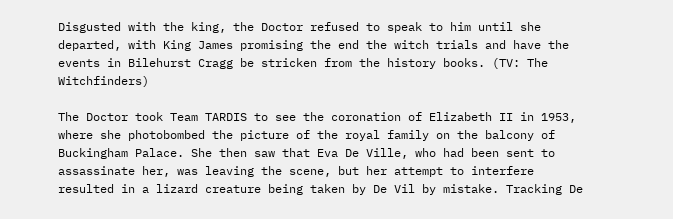Disgusted with the king, the Doctor refused to speak to him until she departed, with King James promising the end the witch trials and have the events in Bilehurst Cragg be stricken from the history books. (TV: The Witchfinders)

The Doctor took Team TARDIS to see the coronation of Elizabeth II in 1953, where she photobombed the picture of the royal family on the balcony of Buckingham Palace. She then saw that Eva De Ville, who had been sent to assassinate her, was leaving the scene, but her attempt to interfere resulted in a lizard creature being taken by De Vil by mistake. Tracking De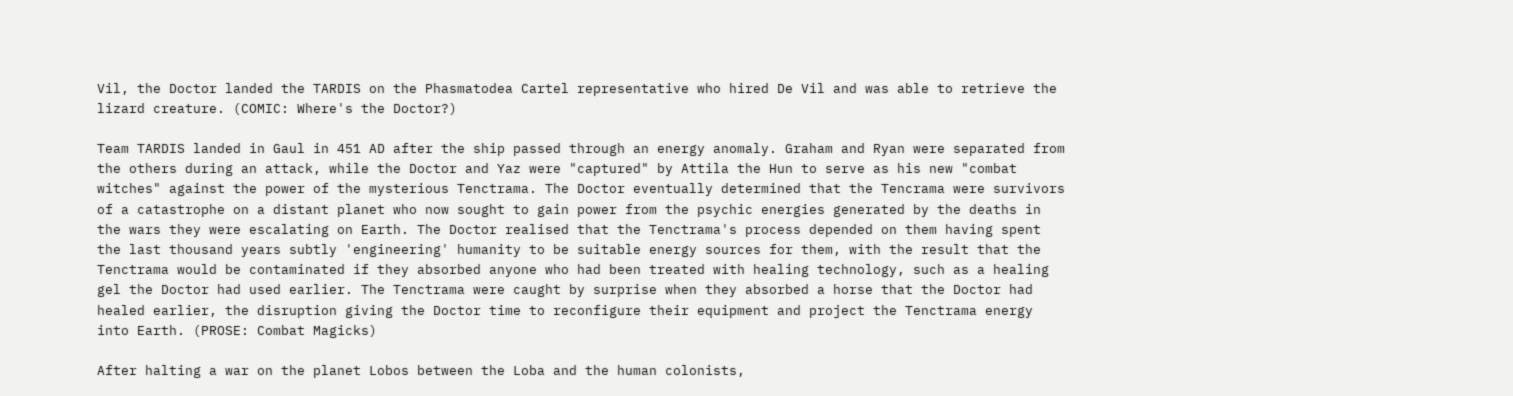Vil, the Doctor landed the TARDIS on the Phasmatodea Cartel representative who hired De Vil and was able to retrieve the lizard creature. (COMIC: Where's the Doctor?)

Team TARDIS landed in Gaul in 451 AD after the ship passed through an energy anomaly. Graham and Ryan were separated from the others during an attack, while the Doctor and Yaz were "captured" by Attila the Hun to serve as his new "combat witches" against the power of the mysterious Tenctrama. The Doctor eventually determined that the Tencrama were survivors of a catastrophe on a distant planet who now sought to gain power from the psychic energies generated by the deaths in the wars they were escalating on Earth. The Doctor realised that the Tenctrama's process depended on them having spent the last thousand years subtly 'engineering' humanity to be suitable energy sources for them, with the result that the Tenctrama would be contaminated if they absorbed anyone who had been treated with healing technology, such as a healing gel the Doctor had used earlier. The Tenctrama were caught by surprise when they absorbed a horse that the Doctor had healed earlier, the disruption giving the Doctor time to reconfigure their equipment and project the Tenctrama energy into Earth. (PROSE: Combat Magicks)

After halting a war on the planet Lobos between the Loba and the human colonists,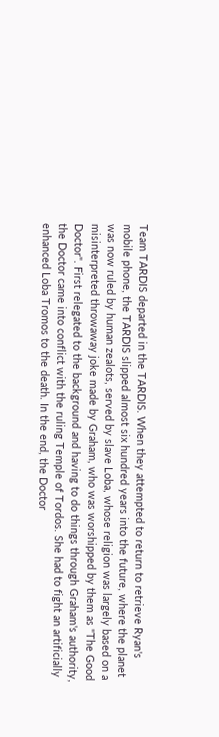Team TARDIS departed in the TARDIS. When they attempted to return to retrieve Ryan's mobile phone, the TARDIS slipped almost six hundred years into the future, where the planet was now ruled by human zealots, served by slave Loba, whose religion was largely based on a misinterpreted throwaway joke made by Graham, who was worshipped by them as "The Good Doctor". First relegated to the background and having to do things through Graham's authority, the Doctor came into conflict with the ruling Temple of Tordos. She had to fight an artificially enhanced Loba Tromos to the death. In the end, the Doctor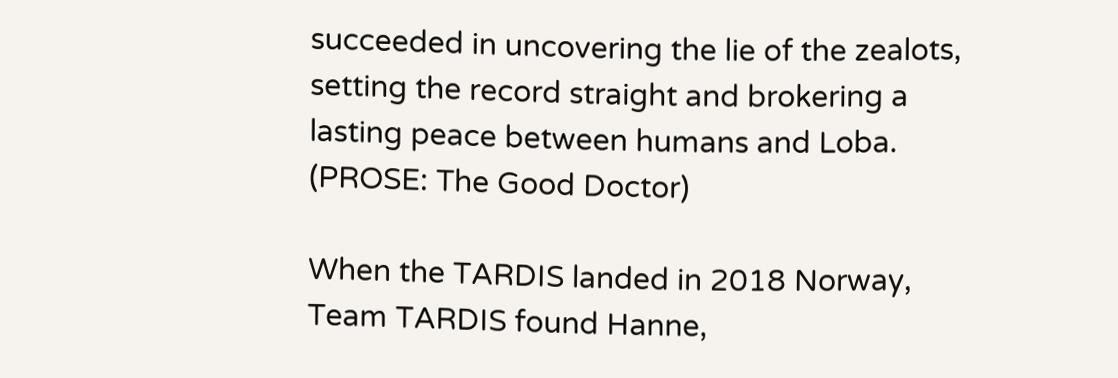succeeded in uncovering the lie of the zealots, setting the record straight and brokering a lasting peace between humans and Loba. (PROSE: The Good Doctor)

When the TARDIS landed in 2018 Norway, Team TARDIS found Hanne,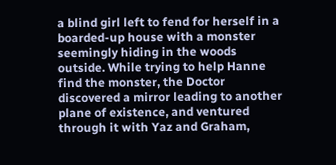a blind girl left to fend for herself in a boarded-up house with a monster seemingly hiding in the woods outside. While trying to help Hanne find the monster, the Doctor discovered a mirror leading to another plane of existence, and ventured through it with Yaz and Graham,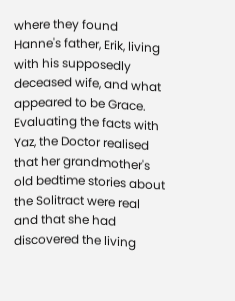where they found Hanne's father, Erik, living with his supposedly deceased wife, and what appeared to be Grace. Evaluating the facts with Yaz, the Doctor realised that her grandmother's old bedtime stories about the Solitract were real and that she had discovered the living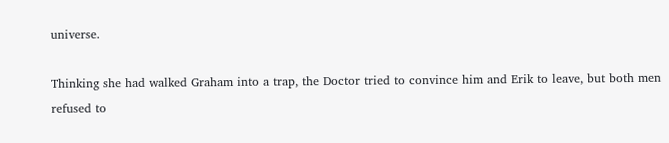universe.

Thinking she had walked Graham into a trap, the Doctor tried to convince him and Erik to leave, but both men refused to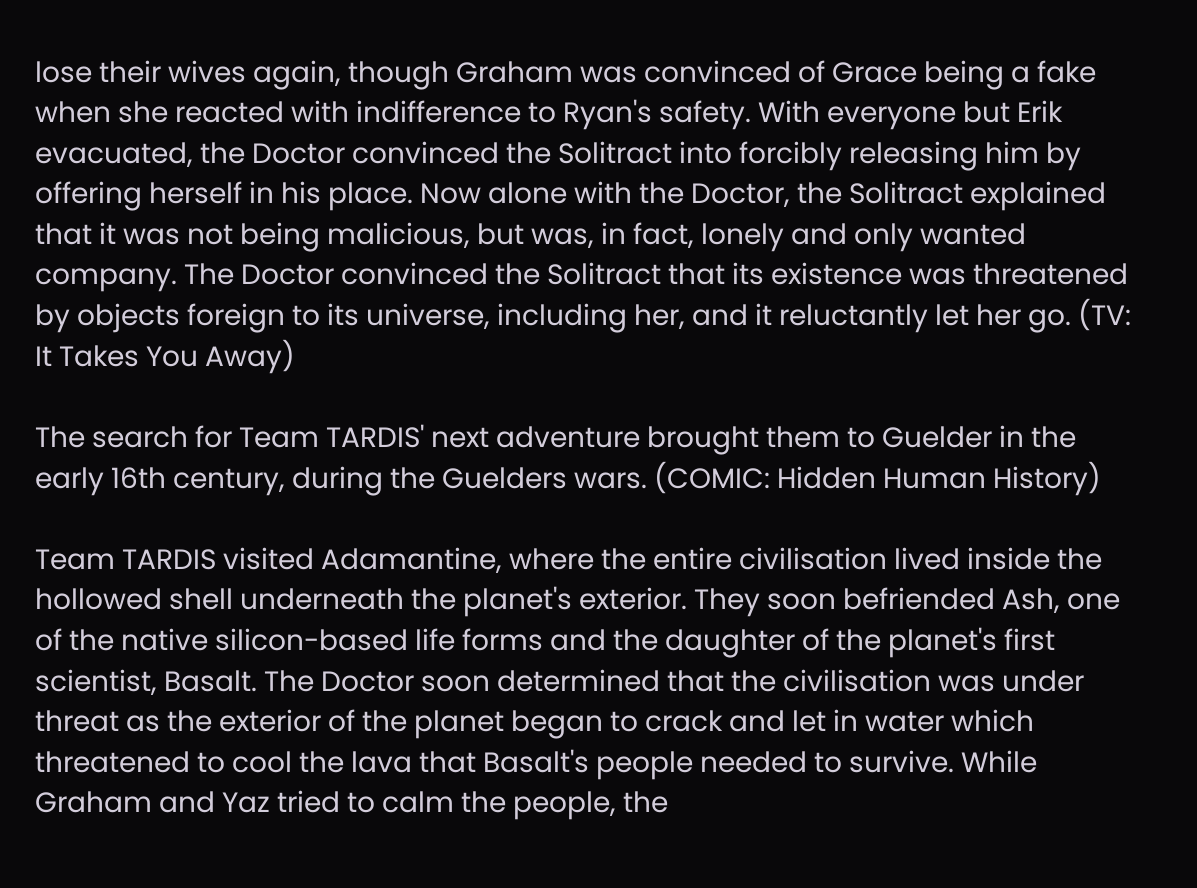lose their wives again, though Graham was convinced of Grace being a fake when she reacted with indifference to Ryan's safety. With everyone but Erik evacuated, the Doctor convinced the Solitract into forcibly releasing him by offering herself in his place. Now alone with the Doctor, the Solitract explained that it was not being malicious, but was, in fact, lonely and only wanted company. The Doctor convinced the Solitract that its existence was threatened by objects foreign to its universe, including her, and it reluctantly let her go. (TV: It Takes You Away)

The search for Team TARDIS' next adventure brought them to Guelder in the early 16th century, during the Guelders wars. (COMIC: Hidden Human History)

Team TARDIS visited Adamantine, where the entire civilisation lived inside the hollowed shell underneath the planet's exterior. They soon befriended Ash, one of the native silicon-based life forms and the daughter of the planet's first scientist, Basalt. The Doctor soon determined that the civilisation was under threat as the exterior of the planet began to crack and let in water which threatened to cool the lava that Basalt's people needed to survive. While Graham and Yaz tried to calm the people, the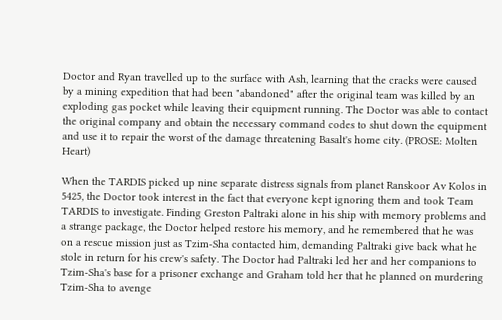Doctor and Ryan travelled up to the surface with Ash, learning that the cracks were caused by a mining expedition that had been "abandoned" after the original team was killed by an exploding gas pocket while leaving their equipment running. The Doctor was able to contact the original company and obtain the necessary command codes to shut down the equipment and use it to repair the worst of the damage threatening Basalt's home city. (PROSE: Molten Heart)

When the TARDIS picked up nine separate distress signals from planet Ranskoor Av Kolos in 5425, the Doctor took interest in the fact that everyone kept ignoring them and took Team TARDIS to investigate. Finding Greston Paltraki alone in his ship with memory problems and a strange package, the Doctor helped restore his memory, and he remembered that he was on a rescue mission just as Tzim-Sha contacted him, demanding Paltraki give back what he stole in return for his crew's safety. The Doctor had Paltraki led her and her companions to Tzim-Sha's base for a prisoner exchange and Graham told her that he planned on murdering Tzim-Sha to avenge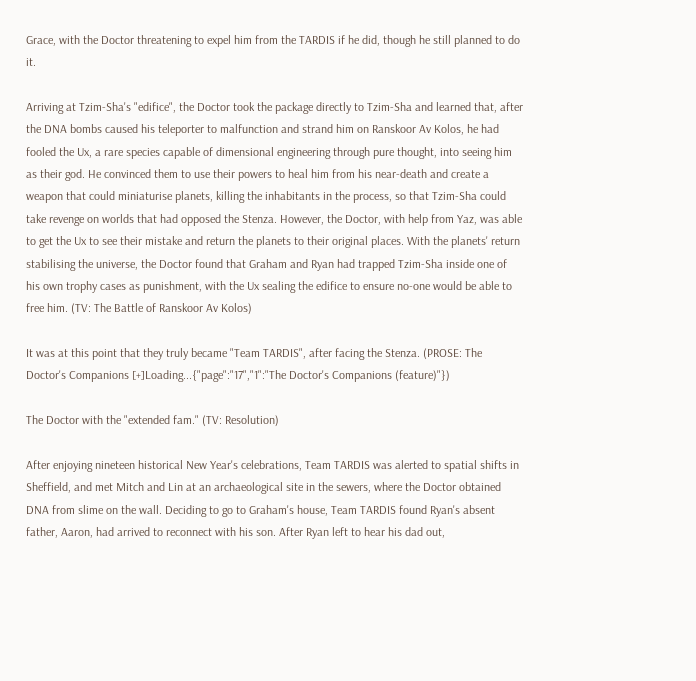Grace, with the Doctor threatening to expel him from the TARDIS if he did, though he still planned to do it.

Arriving at Tzim-Sha's "edifice", the Doctor took the package directly to Tzim-Sha and learned that, after the DNA bombs caused his teleporter to malfunction and strand him on Ranskoor Av Kolos, he had fooled the Ux, a rare species capable of dimensional engineering through pure thought, into seeing him as their god. He convinced them to use their powers to heal him from his near-death and create a weapon that could miniaturise planets, killing the inhabitants in the process, so that Tzim-Sha could take revenge on worlds that had opposed the Stenza. However, the Doctor, with help from Yaz, was able to get the Ux to see their mistake and return the planets to their original places. With the planets' return stabilising the universe, the Doctor found that Graham and Ryan had trapped Tzim-Sha inside one of his own trophy cases as punishment, with the Ux sealing the edifice to ensure no-one would be able to free him. (TV: The Battle of Ranskoor Av Kolos)

It was at this point that they truly became "Team TARDIS", after facing the Stenza. (PROSE: The Doctor's Companions [+]Loading...{"page":"17","1":"The Doctor's Companions (feature)"})

The Doctor with the "extended fam." (TV: Resolution)

After enjoying nineteen historical New Year's celebrations, Team TARDIS was alerted to spatial shifts in Sheffield, and met Mitch and Lin at an archaeological site in the sewers, where the Doctor obtained DNA from slime on the wall. Deciding to go to Graham's house, Team TARDIS found Ryan's absent father, Aaron, had arrived to reconnect with his son. After Ryan left to hear his dad out,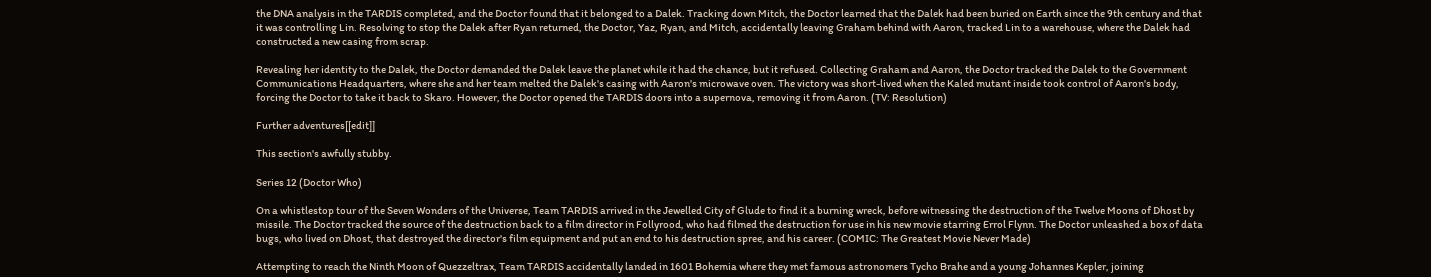the DNA analysis in the TARDIS completed, and the Doctor found that it belonged to a Dalek. Tracking down Mitch, the Doctor learned that the Dalek had been buried on Earth since the 9th century and that it was controlling Lin. Resolving to stop the Dalek after Ryan returned, the Doctor, Yaz, Ryan, and Mitch, accidentally leaving Graham behind with Aaron, tracked Lin to a warehouse, where the Dalek had constructed a new casing from scrap.

Revealing her identity to the Dalek, the Doctor demanded the Dalek leave the planet while it had the chance, but it refused. Collecting Graham and Aaron, the Doctor tracked the Dalek to the Government Communications Headquarters, where she and her team melted the Dalek's casing with Aaron's microwave oven. The victory was short-lived when the Kaled mutant inside took control of Aaron's body, forcing the Doctor to take it back to Skaro. However, the Doctor opened the TARDIS doors into a supernova, removing it from Aaron. (TV: Resolution)

Further adventures[[edit]]

This section's awfully stubby.

Series 12 (Doctor Who)

On a whistlestop tour of the Seven Wonders of the Universe, Team TARDIS arrived in the Jewelled City of Glude to find it a burning wreck, before witnessing the destruction of the Twelve Moons of Dhost by missile. The Doctor tracked the source of the destruction back to a film director in Follyrood, who had filmed the destruction for use in his new movie starring Errol Flynn. The Doctor unleashed a box of data bugs, who lived on Dhost, that destroyed the director's film equipment and put an end to his destruction spree, and his career. (COMIC: The Greatest Movie Never Made)

Attempting to reach the Ninth Moon of Quezzeltrax, Team TARDIS accidentally landed in 1601 Bohemia where they met famous astronomers Tycho Brahe and a young Johannes Kepler, joining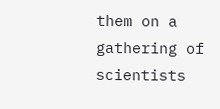them on a gathering of scientists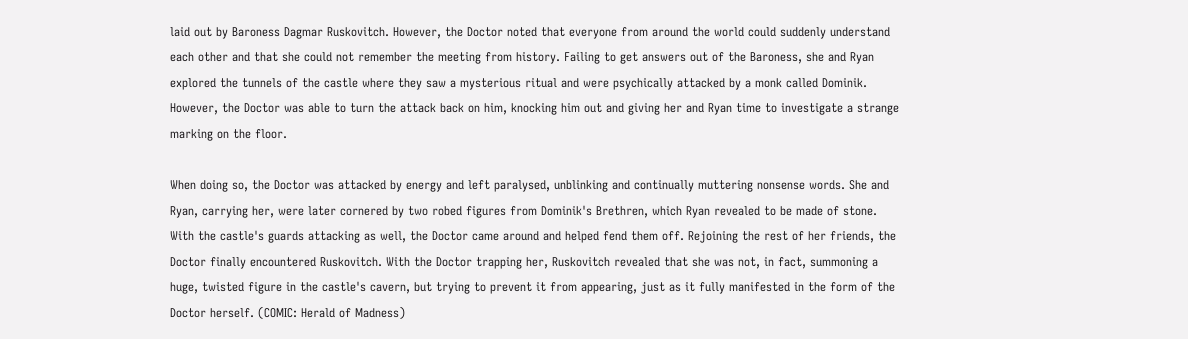laid out by Baroness Dagmar Ruskovitch. However, the Doctor noted that everyone from around the world could suddenly understand each other and that she could not remember the meeting from history. Failing to get answers out of the Baroness, she and Ryan explored the tunnels of the castle where they saw a mysterious ritual and were psychically attacked by a monk called Dominik. However, the Doctor was able to turn the attack back on him, knocking him out and giving her and Ryan time to investigate a strange marking on the floor.

When doing so, the Doctor was attacked by energy and left paralysed, unblinking and continually muttering nonsense words. She and Ryan, carrying her, were later cornered by two robed figures from Dominik's Brethren, which Ryan revealed to be made of stone. With the castle's guards attacking as well, the Doctor came around and helped fend them off. Rejoining the rest of her friends, the Doctor finally encountered Ruskovitch. With the Doctor trapping her, Ruskovitch revealed that she was not, in fact, summoning a huge, twisted figure in the castle's cavern, but trying to prevent it from appearing, just as it fully manifested in the form of the Doctor herself. (COMIC: Herald of Madness)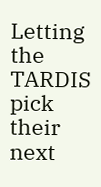Letting the TARDIS pick their next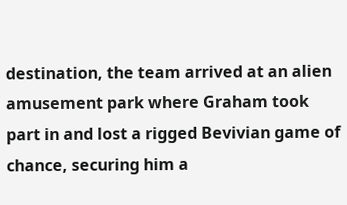destination, the team arrived at an alien amusement park where Graham took part in and lost a rigged Bevivian game of chance, securing him a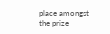place amongst the prize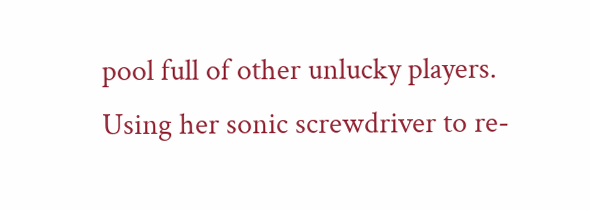pool full of other unlucky players. Using her sonic screwdriver to re-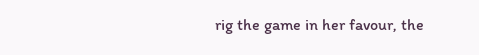rig the game in her favour, the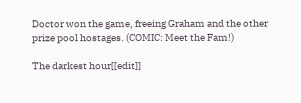Doctor won the game, freeing Graham and the other prize pool hostages. (COMIC: Meet the Fam!)

The darkest hour[[edit]]